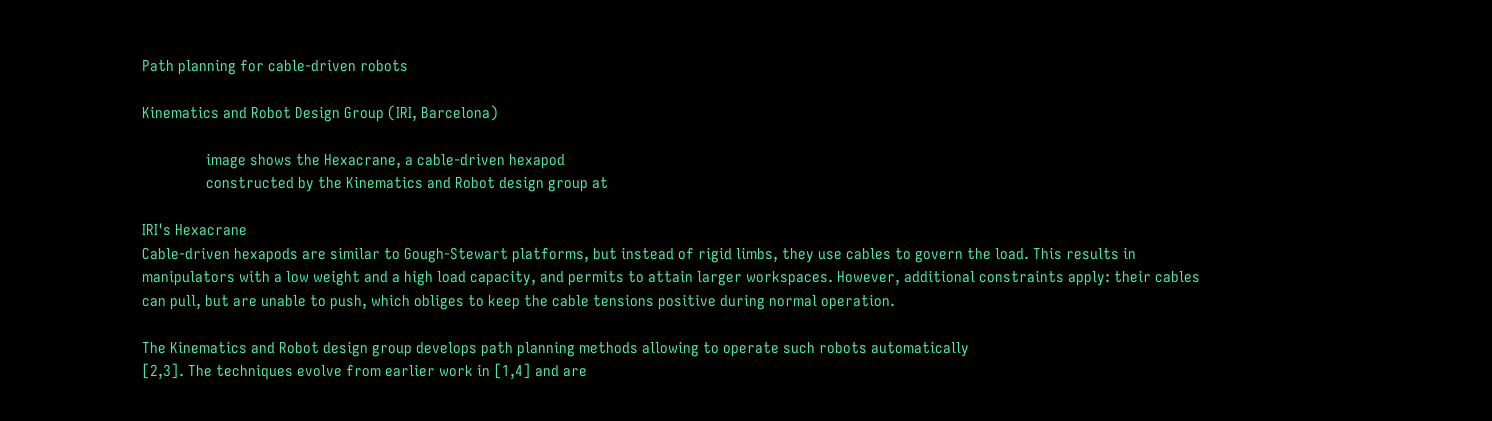Path planning for cable-driven robots

Kinematics and Robot Design Group (IRI, Barcelona)

                image shows the Hexacrane, a cable-driven hexapod
                constructed by the Kinematics and Robot design group at

IRI's Hexacrane
Cable-driven hexapods are similar to Gough-Stewart platforms, but instead of rigid limbs, they use cables to govern the load. This results in manipulators with a low weight and a high load capacity, and permits to attain larger workspaces. However, additional constraints apply: their cables can pull, but are unable to push, which obliges to keep the cable tensions positive during normal operation.

The Kinematics and Robot design group develops path planning methods allowing to operate such robots automatically
[2,3]. The techniques evolve from earlier work in [1,4] and are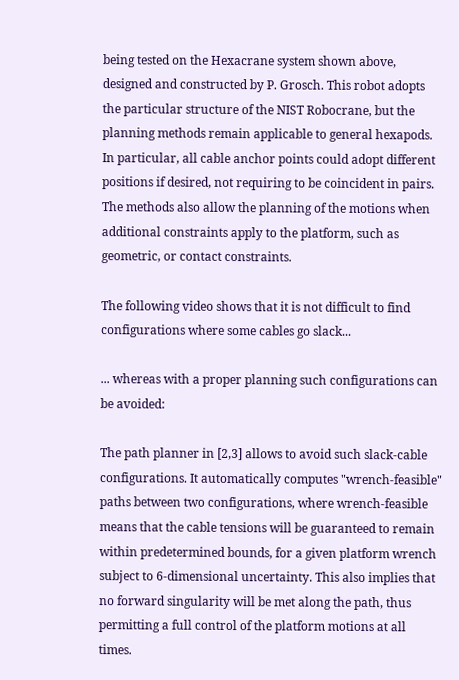being tested on the Hexacrane system shown above, designed and constructed by P. Grosch. This robot adopts the particular structure of the NIST Robocrane, but the planning methods remain applicable to general hexapods. In particular, all cable anchor points could adopt different positions if desired, not requiring to be coincident in pairs. The methods also allow the planning of the motions when additional constraints apply to the platform, such as geometric, or contact constraints.

The following video shows that it is not difficult to find configurations where some cables go slack...

... whereas with a proper planning such configurations can be avoided:

The path planner in [2,3] allows to avoid such slack-cable configurations. It automatically computes "wrench-feasible" paths between two configurations, where wrench-feasible means that the cable tensions will be guaranteed to remain within predetermined bounds, for a given platform wrench subject to 6-dimensional uncertainty. This also implies that no forward singularity will be met along the path, thus permitting a full control of the platform motions at all times.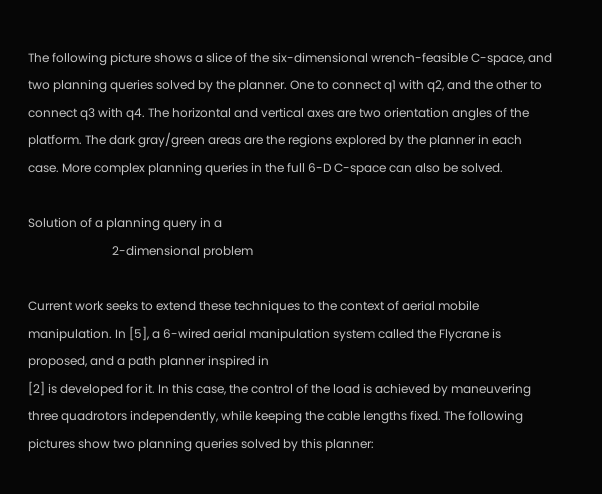The following picture shows a slice of the six-dimensional wrench-feasible C-space, and two planning queries solved by the planner. One to connect q1 with q2, and the other to connect q3 with q4. The horizontal and vertical axes are two orientation angles of the platform. The dark gray/green areas are the regions explored by the planner in each case. More complex planning queries in the full 6-D C-space can also be solved.

Solution of a planning query in a
                            2-dimensional problem

Current work seeks to extend these techniques to the context of aerial mobile manipulation. In [5], a 6-wired aerial manipulation system called the Flycrane is proposed, and a path planner inspired in
[2] is developed for it. In this case, the control of the load is achieved by maneuvering three quadrotors independently, while keeping the cable lengths fixed. The following pictures show two planning queries solved by this planner: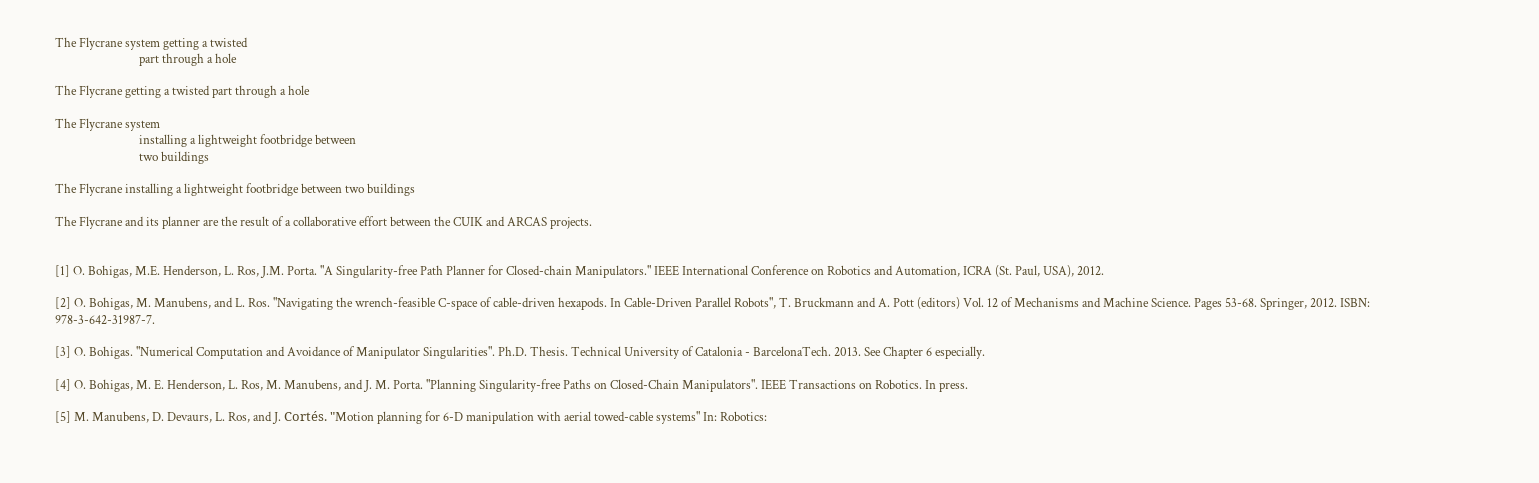The Flycrane system getting a twisted
                            part through a hole

The Flycrane getting a twisted part through a hole

The Flycrane system
                            installing a lightweight footbridge between
                            two buildings

The Flycrane installing a lightweight footbridge between two buildings

The Flycrane and its planner are the result of a collaborative effort between the CUIK and ARCAS projects.


[1] O. Bohigas, M.E. Henderson, L. Ros, J.M. Porta. "A Singularity-free Path Planner for Closed-chain Manipulators." IEEE International Conference on Robotics and Automation, ICRA (St. Paul, USA), 2012.

[2] O. Bohigas, M. Manubens, and L. Ros. "Navigating the wrench-feasible C-space of cable-driven hexapods. In Cable-Driven Parallel Robots", T. Bruckmann and A. Pott (editors) Vol. 12 of Mechanisms and Machine Science. Pages 53-68. Springer, 2012. ISBN: 978-3-642-31987-7.

[3] O. Bohigas. "Numerical Computation and Avoidance of Manipulator Singularities". Ph.D. Thesis. Technical University of Catalonia - BarcelonaTech. 2013. See Chapter 6 especially.

[4] O. Bohigas, M. E. Henderson, L. Ros, M. Manubens, and J. M. Porta. "Planning Singularity-free Paths on Closed-Chain Manipulators". IEEE Transactions on Robotics. In press.

[5] M. Manubens, D. Devaurs, L. Ros, and J. Cortés. "Motion planning for 6-D manipulation with aerial towed-cable systems" In: Robotics: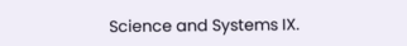Science and Systems IX.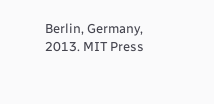Berlin, Germany, 2013. MIT Press